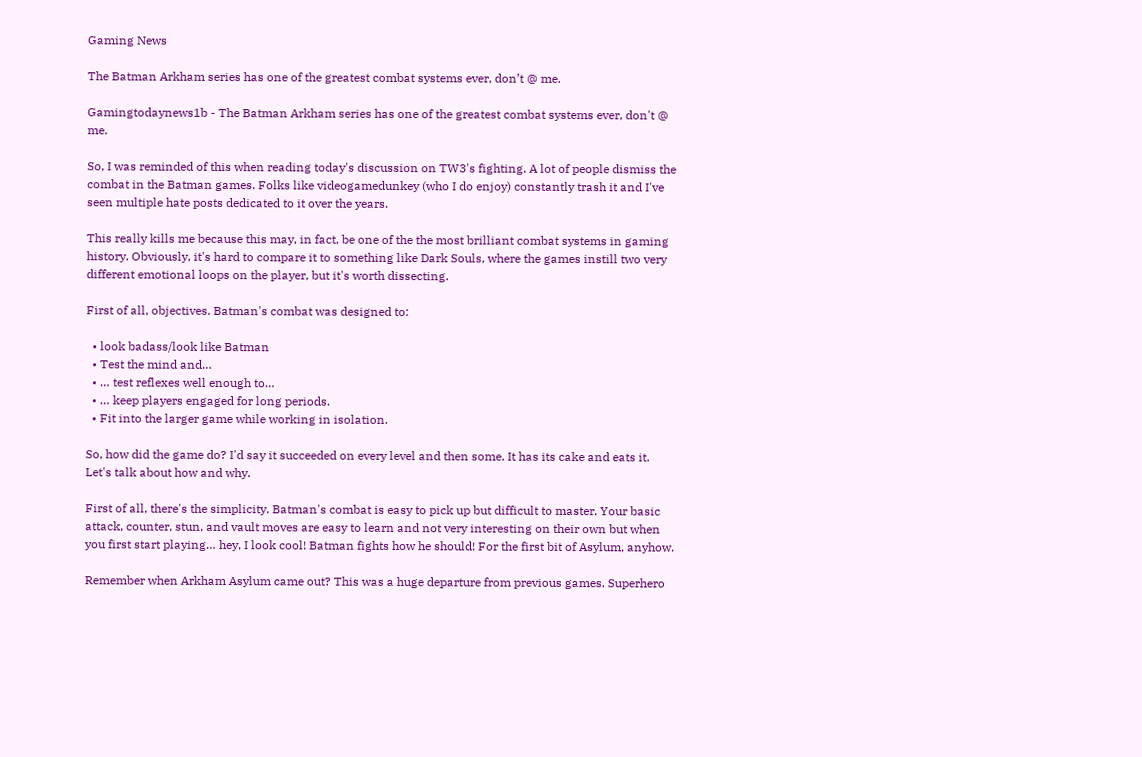Gaming News

The Batman Arkham series has one of the greatest combat systems ever, don’t @ me.

Gamingtodaynews1b - The Batman Arkham series has one of the greatest combat systems ever, don't @ me.

So, I was reminded of this when reading today's discussion on TW3's fighting. A lot of people dismiss the combat in the Batman games. Folks like videogamedunkey (who I do enjoy) constantly trash it and I've seen multiple hate posts dedicated to it over the years.

This really kills me because this may, in fact, be one of the the most brilliant combat systems in gaming history. Obviously, it's hard to compare it to something like Dark Souls, where the games instill two very different emotional loops on the player, but it's worth dissecting.

First of all, objectives. Batman's combat was designed to:

  • look badass/look like Batman
  • Test the mind and…
  • … test reflexes well enough to…
  • … keep players engaged for long periods.
  • Fit into the larger game while working in isolation.

So, how did the game do? I'd say it succeeded on every level and then some. It has its cake and eats it. Let's talk about how and why.

First of all, there's the simplicity. Batman's combat is easy to pick up but difficult to master. Your basic attack, counter, stun, and vault moves are easy to learn and not very interesting on their own but when you first start playing… hey, I look cool! Batman fights how he should! For the first bit of Asylum, anyhow.

Remember when Arkham Asylum came out? This was a huge departure from previous games. Superhero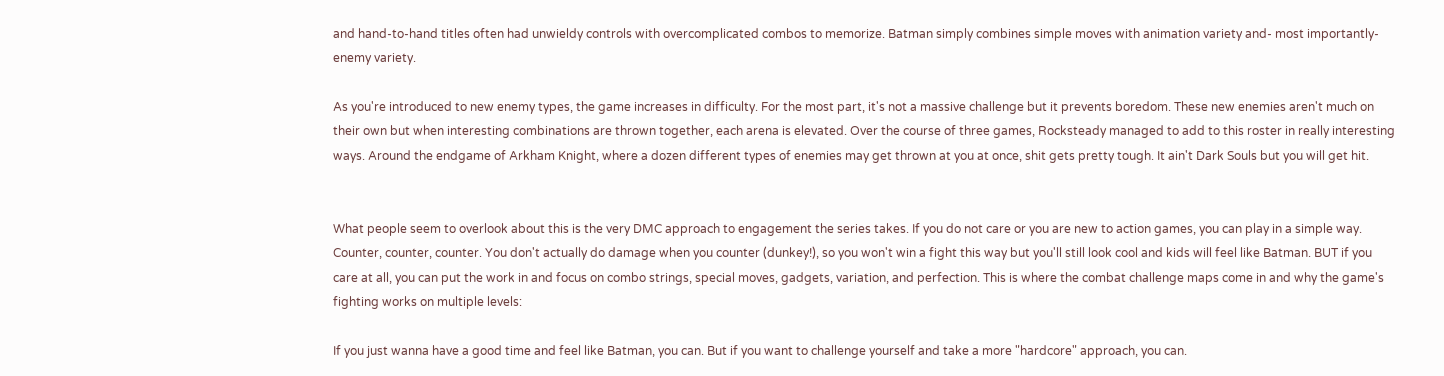and hand-to-hand titles often had unwieldy controls with overcomplicated combos to memorize. Batman simply combines simple moves with animation variety and- most importantly- enemy variety.

As you're introduced to new enemy types, the game increases in difficulty. For the most part, it's not a massive challenge but it prevents boredom. These new enemies aren't much on their own but when interesting combinations are thrown together, each arena is elevated. Over the course of three games, Rocksteady managed to add to this roster in really interesting ways. Around the endgame of Arkham Knight, where a dozen different types of enemies may get thrown at you at once, shit gets pretty tough. It ain't Dark Souls but you will get hit.


What people seem to overlook about this is the very DMC approach to engagement the series takes. If you do not care or you are new to action games, you can play in a simple way. Counter, counter, counter. You don't actually do damage when you counter (dunkey!), so you won't win a fight this way but you'll still look cool and kids will feel like Batman. BUT if you care at all, you can put the work in and focus on combo strings, special moves, gadgets, variation, and perfection. This is where the combat challenge maps come in and why the game's fighting works on multiple levels:

If you just wanna have a good time and feel like Batman, you can. But if you want to challenge yourself and take a more "hardcore" approach, you can.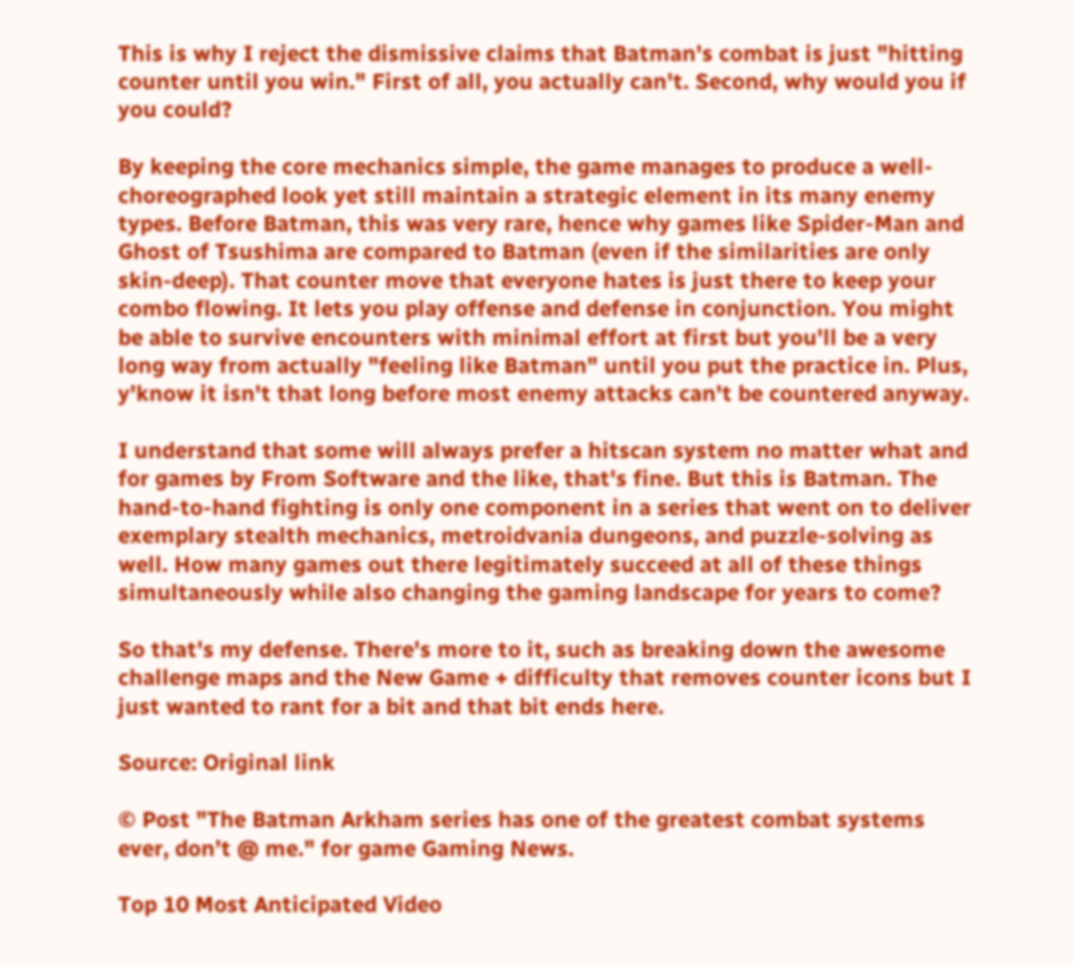This is why I reject the dismissive claims that Batman's combat is just "hitting counter until you win." First of all, you actually can't. Second, why would you if you could?

By keeping the core mechanics simple, the game manages to produce a well-choreographed look yet still maintain a strategic element in its many enemy types. Before Batman, this was very rare, hence why games like Spider-Man and Ghost of Tsushima are compared to Batman (even if the similarities are only skin-deep). That counter move that everyone hates is just there to keep your combo flowing. It lets you play offense and defense in conjunction. You might be able to survive encounters with minimal effort at first but you'll be a very long way from actually "feeling like Batman" until you put the practice in. Plus, y'know it isn't that long before most enemy attacks can't be countered anyway.

I understand that some will always prefer a hitscan system no matter what and for games by From Software and the like, that's fine. But this is Batman. The hand-to-hand fighting is only one component in a series that went on to deliver exemplary stealth mechanics, metroidvania dungeons, and puzzle-solving as well. How many games out there legitimately succeed at all of these things simultaneously while also changing the gaming landscape for years to come?

So that's my defense. There's more to it, such as breaking down the awesome challenge maps and the New Game + difficulty that removes counter icons but I just wanted to rant for a bit and that bit ends here.

Source: Original link

© Post "The Batman Arkham series has one of the greatest combat systems ever, don’t @ me." for game Gaming News.

Top 10 Most Anticipated Video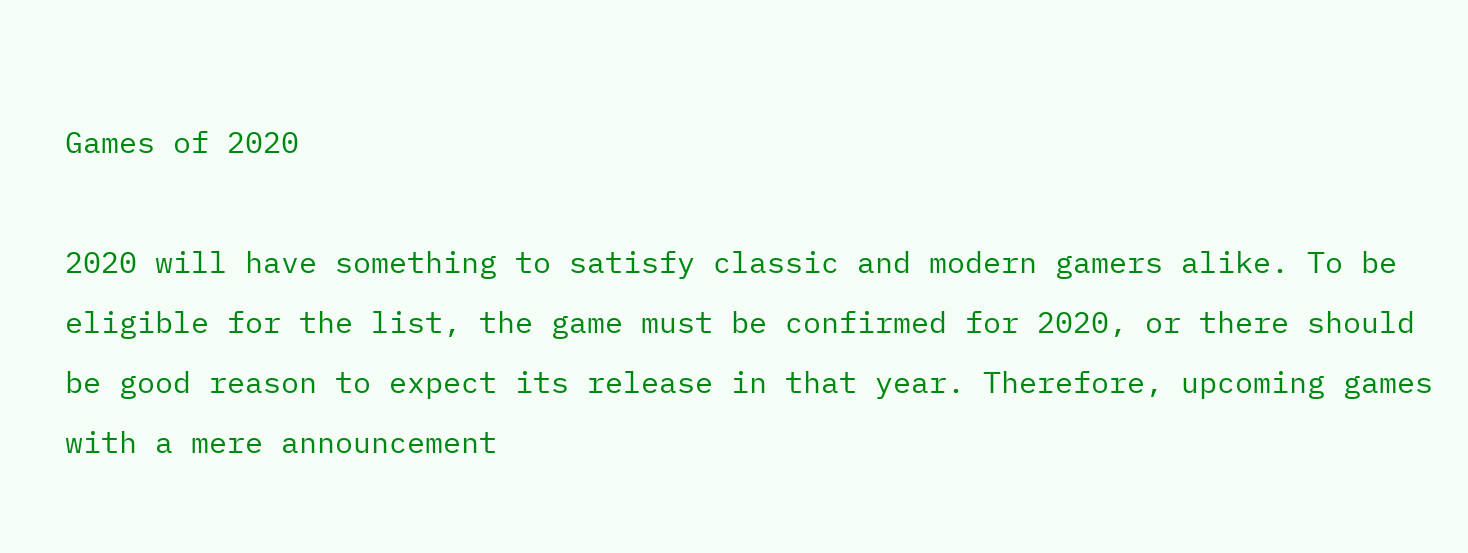Games of 2020

2020 will have something to satisfy classic and modern gamers alike. To be eligible for the list, the game must be confirmed for 2020, or there should be good reason to expect its release in that year. Therefore, upcoming games with a mere announcement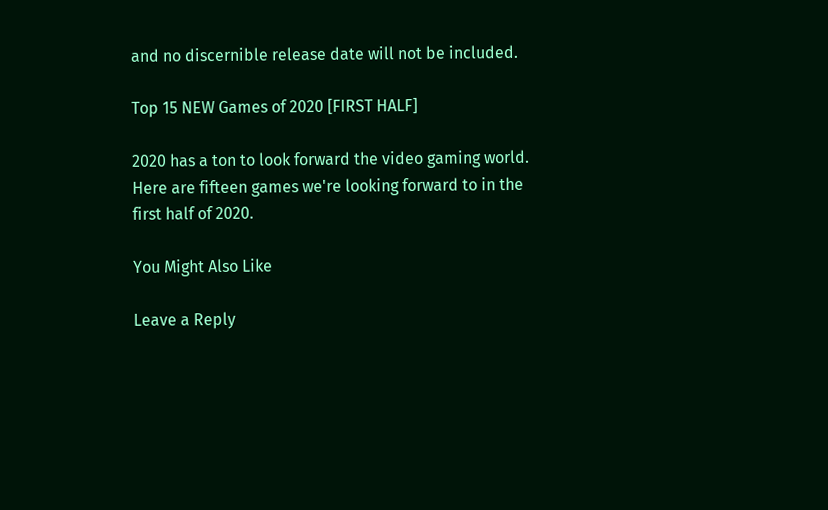and no discernible release date will not be included.

Top 15 NEW Games of 2020 [FIRST HALF]

2020 has a ton to look forward the video gaming world. Here are fifteen games we're looking forward to in the first half of 2020.

You Might Also Like

Leave a Reply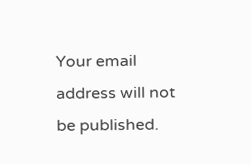Your email address will not be published.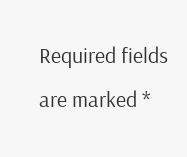Required fields are marked *